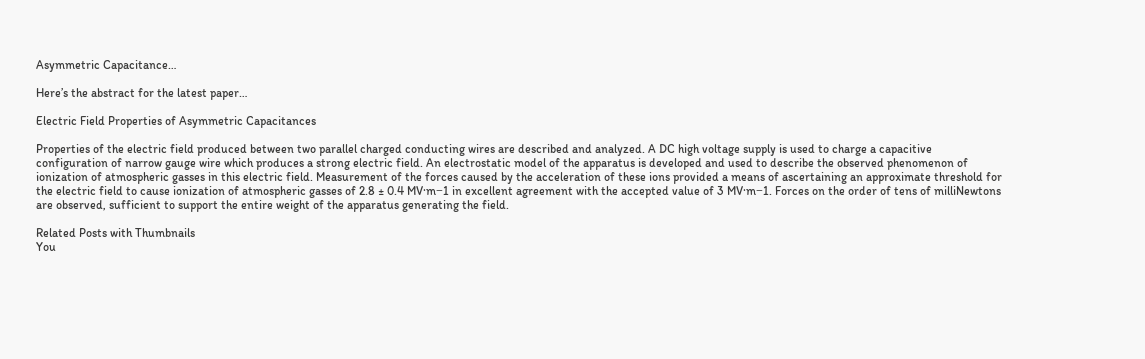Asymmetric Capacitance…

Here’s the abstract for the latest paper…

Electric Field Properties of Asymmetric Capacitances

Properties of the electric field produced between two parallel charged conducting wires are described and analyzed. A DC high voltage supply is used to charge a capacitive configuration of narrow gauge wire which produces a strong electric field. An electrostatic model of the apparatus is developed and used to describe the observed phenomenon of ionization of atmospheric gasses in this electric field. Measurement of the forces caused by the acceleration of these ions provided a means of ascertaining an approximate threshold for the electric field to cause ionization of atmospheric gasses of 2.8 ± 0.4 MV·m−1 in excellent agreement with the accepted value of 3 MV·m−1. Forces on the order of tens of milliNewtons are observed, sufficient to support the entire weight of the apparatus generating the field.

Related Posts with Thumbnails
You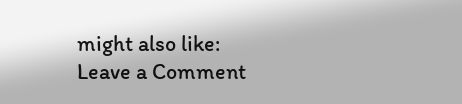might also like:
Leave a Comment